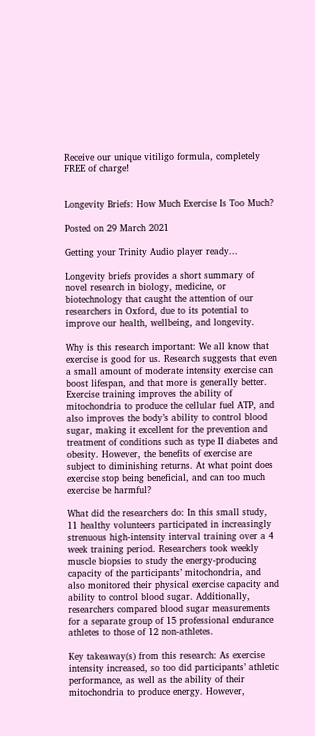Receive our unique vitiligo formula, completely FREE of charge!


Longevity Briefs: How Much Exercise Is Too Much?

Posted on 29 March 2021

Getting your Trinity Audio player ready...

Longevity briefs provides a short summary of novel research in biology, medicine, or biotechnology that caught the attention of our researchers in Oxford, due to its potential to improve our health, wellbeing, and longevity.

Why is this research important: We all know that exercise is good for us. Research suggests that even a small amount of moderate intensity exercise can boost lifespan, and that more is generally better. Exercise training improves the ability of mitochondria to produce the cellular fuel ATP, and also improves the body’s ability to control blood sugar, making it excellent for the prevention and treatment of conditions such as type II diabetes and obesity. However, the benefits of exercise are subject to diminishing returns. At what point does exercise stop being beneficial, and can too much exercise be harmful?

What did the researchers do: In this small study, 11 healthy volunteers participated in increasingly strenuous high-intensity interval training over a 4 week training period. Researchers took weekly muscle biopsies to study the energy-producing capacity of the participants’ mitochondria, and also monitored their physical exercise capacity and ability to control blood sugar. Additionally, researchers compared blood sugar measurements for a separate group of 15 professional endurance athletes to those of 12 non-athletes.

Key takeaway(s) from this research: As exercise intensity increased, so too did participants’ athletic performance, as well as the ability of their mitochondria to produce energy. However,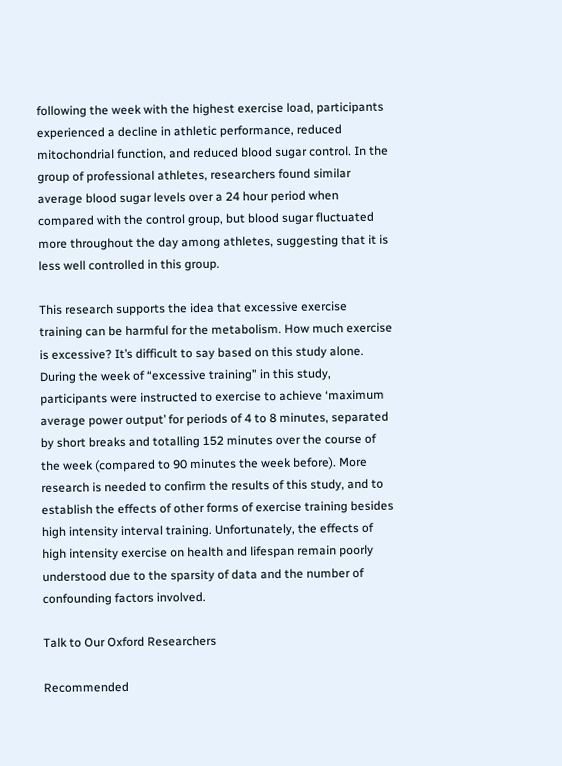following the week with the highest exercise load, participants experienced a decline in athletic performance, reduced mitochondrial function, and reduced blood sugar control. In the group of professional athletes, researchers found similar average blood sugar levels over a 24 hour period when compared with the control group, but blood sugar fluctuated more throughout the day among athletes, suggesting that it is less well controlled in this group.

This research supports the idea that excessive exercise training can be harmful for the metabolism. How much exercise is excessive? It’s difficult to say based on this study alone. During the week of “excessive training” in this study, participants were instructed to exercise to achieve ‘maximum average power output’ for periods of 4 to 8 minutes, separated by short breaks and totalling 152 minutes over the course of the week (compared to 90 minutes the week before). More research is needed to confirm the results of this study, and to establish the effects of other forms of exercise training besides high intensity interval training. Unfortunately, the effects of high intensity exercise on health and lifespan remain poorly understood due to the sparsity of data and the number of confounding factors involved.

Talk to Our Oxford Researchers

Recommended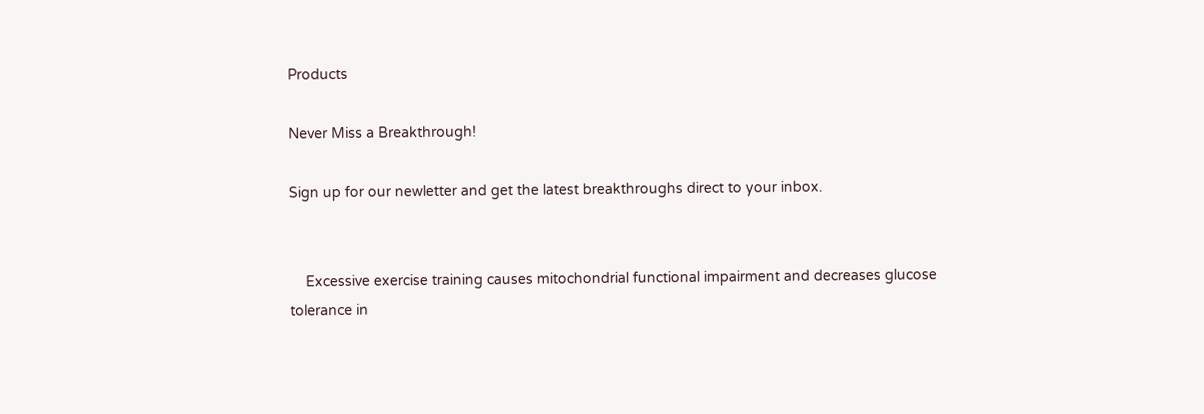Products

Never Miss a Breakthrough!

Sign up for our newletter and get the latest breakthroughs direct to your inbox.


    Excessive exercise training causes mitochondrial functional impairment and decreases glucose tolerance in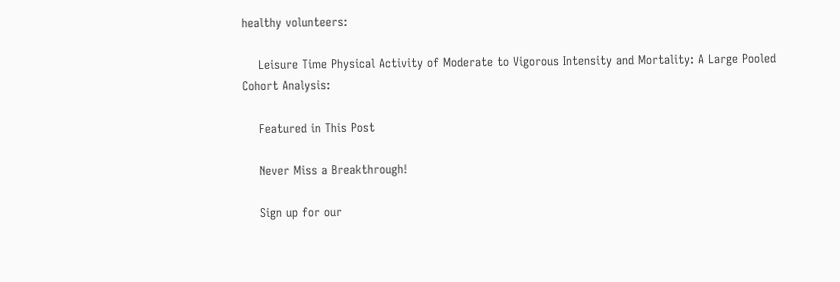healthy volunteers:

    Leisure Time Physical Activity of Moderate to Vigorous Intensity and Mortality: A Large Pooled Cohort Analysis:

    Featured in This Post

    Never Miss a Breakthrough!

    Sign up for our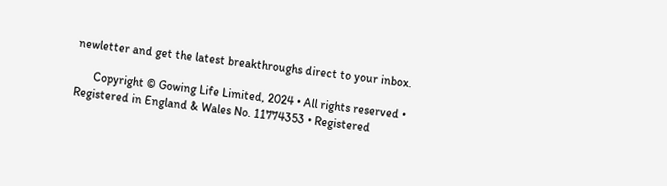newletter and get the latest breakthroughs direct to your inbox.

      Copyright © Gowing Life Limited, 2024 • All rights reserved • Registered in England & Wales No. 11774353 • Registered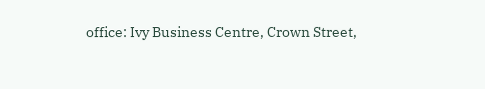office: Ivy Business Centre, Crown Street,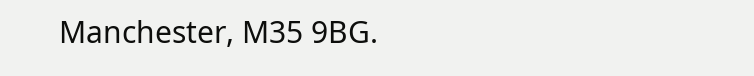Manchester, M35 9BG.